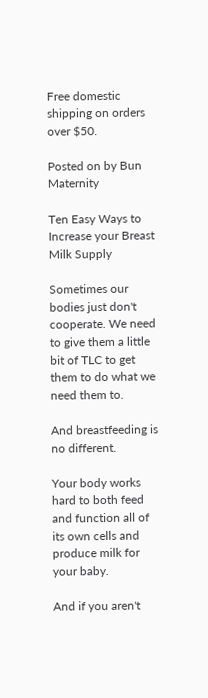Free domestic shipping on orders over $50.

Posted on by Bun Maternity

Ten Easy Ways to Increase your Breast Milk Supply

Sometimes our bodies just don't cooperate. We need to give them a little bit of TLC to get them to do what we need them to.

And breastfeeding is no different.

Your body works hard to both feed and function all of its own cells and produce milk for your baby.

And if you aren't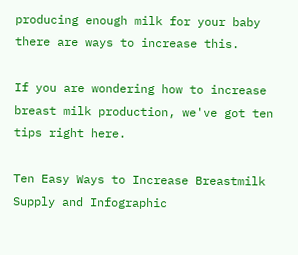producing enough milk for your baby there are ways to increase this.

If you are wondering how to increase breast milk production, we've got ten tips right here.

Ten Easy Ways to Increase Breastmilk Supply and Infographic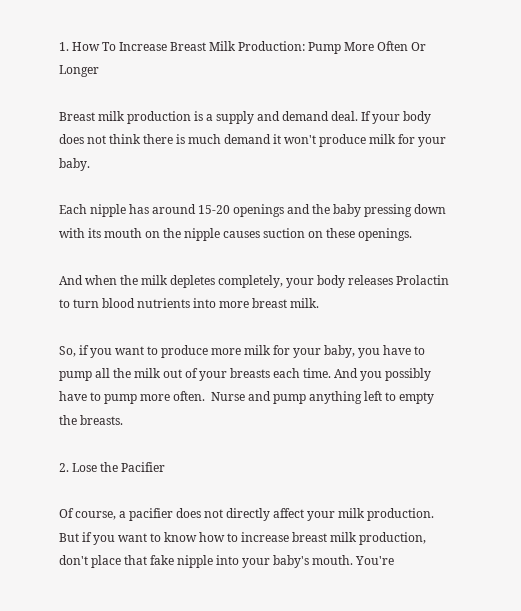1. How To Increase Breast Milk Production: Pump More Often Or Longer

Breast milk production is a supply and demand deal. If your body does not think there is much demand it won't produce milk for your baby.

Each nipple has around 15-20 openings and the baby pressing down with its mouth on the nipple causes suction on these openings.

And when the milk depletes completely, your body releases Prolactin to turn blood nutrients into more breast milk.

So, if you want to produce more milk for your baby, you have to pump all the milk out of your breasts each time. And you possibly have to pump more often.  Nurse and pump anything left to empty the breasts.

2. Lose the Pacifier

Of course, a pacifier does not directly affect your milk production. But if you want to know how to increase breast milk production, don't place that fake nipple into your baby's mouth. You're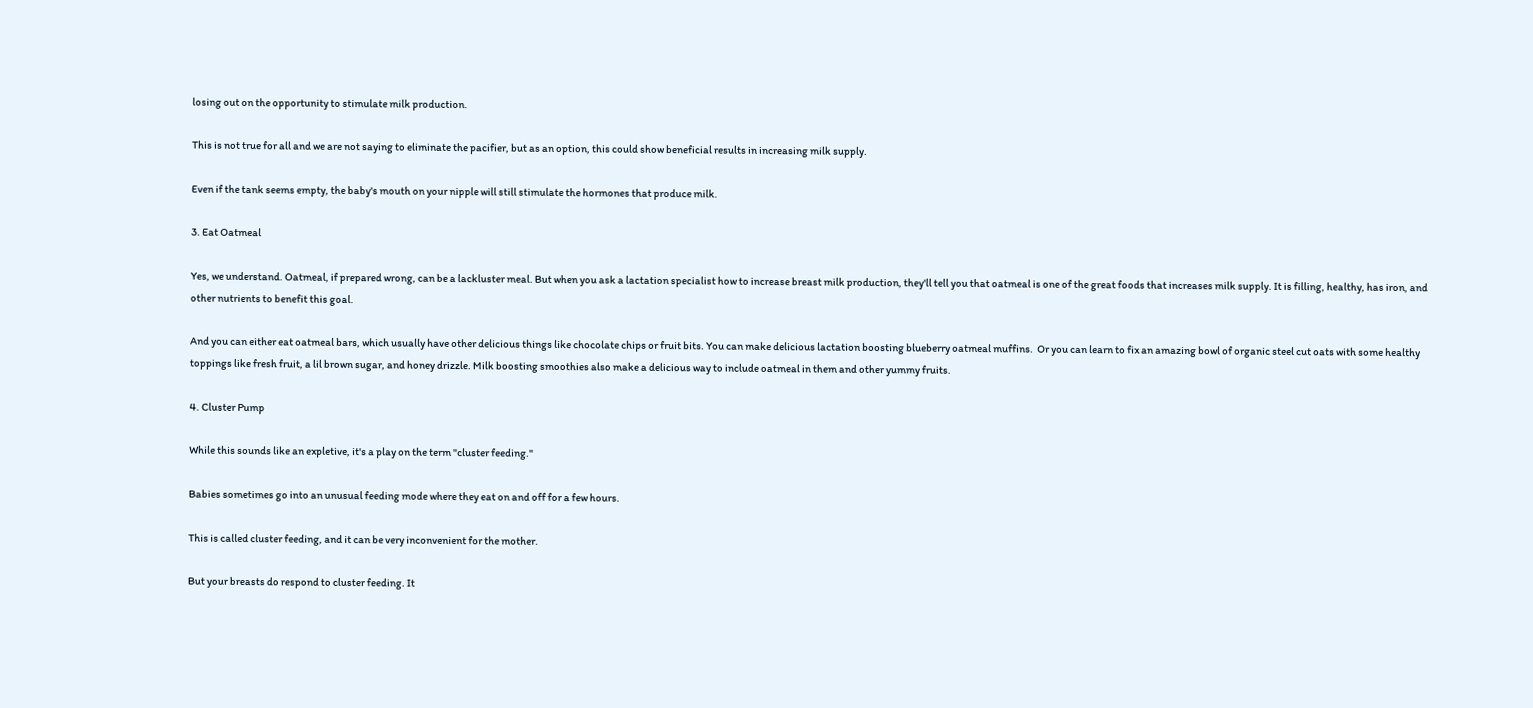losing out on the opportunity to stimulate milk production.

This is not true for all and we are not saying to eliminate the pacifier, but as an option, this could show beneficial results in increasing milk supply.

Even if the tank seems empty, the baby's mouth on your nipple will still stimulate the hormones that produce milk.

3. Eat Oatmeal

Yes, we understand. Oatmeal, if prepared wrong, can be a lackluster meal. But when you ask a lactation specialist how to increase breast milk production, they'll tell you that oatmeal is one of the great foods that increases milk supply. It is filling, healthy, has iron, and other nutrients to benefit this goal.

And you can either eat oatmeal bars, which usually have other delicious things like chocolate chips or fruit bits. You can make delicious lactation boosting blueberry oatmeal muffins.  Or you can learn to fix an amazing bowl of organic steel cut oats with some healthy toppings like fresh fruit, a lil brown sugar, and honey drizzle. Milk boosting smoothies also make a delicious way to include oatmeal in them and other yummy fruits.

4. Cluster Pump

While this sounds like an expletive, it's a play on the term "cluster feeding."

Babies sometimes go into an unusual feeding mode where they eat on and off for a few hours.

This is called cluster feeding, and it can be very inconvenient for the mother.

But your breasts do respond to cluster feeding. It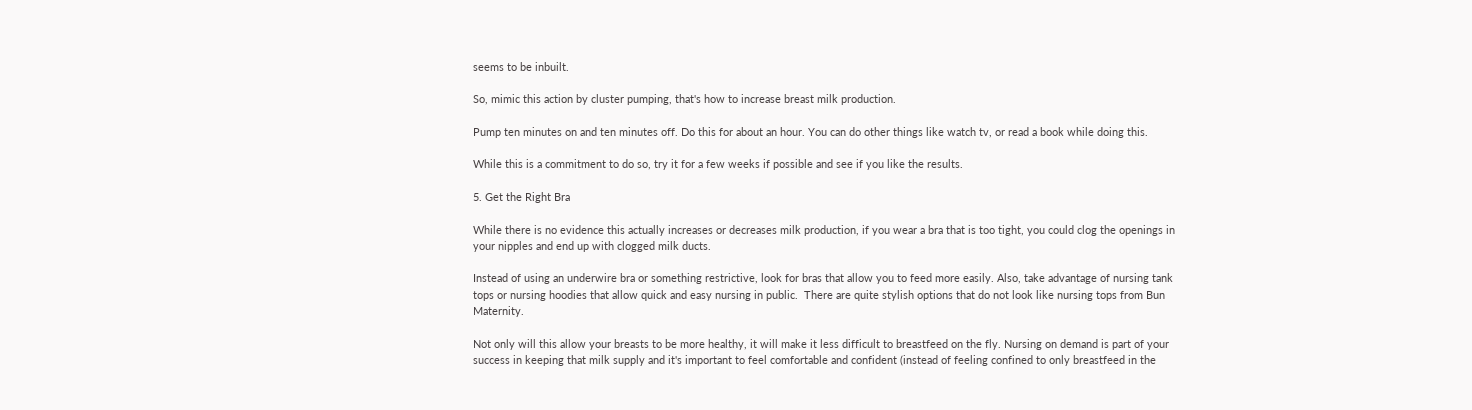seems to be inbuilt.

So, mimic this action by cluster pumping, that's how to increase breast milk production.

Pump ten minutes on and ten minutes off. Do this for about an hour. You can do other things like watch tv, or read a book while doing this.

While this is a commitment to do so, try it for a few weeks if possible and see if you like the results.

5. Get the Right Bra

While there is no evidence this actually increases or decreases milk production, if you wear a bra that is too tight, you could clog the openings in your nipples and end up with clogged milk ducts.

Instead of using an underwire bra or something restrictive, look for bras that allow you to feed more easily. Also, take advantage of nursing tank tops or nursing hoodies that allow quick and easy nursing in public.  There are quite stylish options that do not look like nursing tops from Bun Maternity.

Not only will this allow your breasts to be more healthy, it will make it less difficult to breastfeed on the fly. Nursing on demand is part of your success in keeping that milk supply and it's important to feel comfortable and confident (instead of feeling confined to only breastfeed in the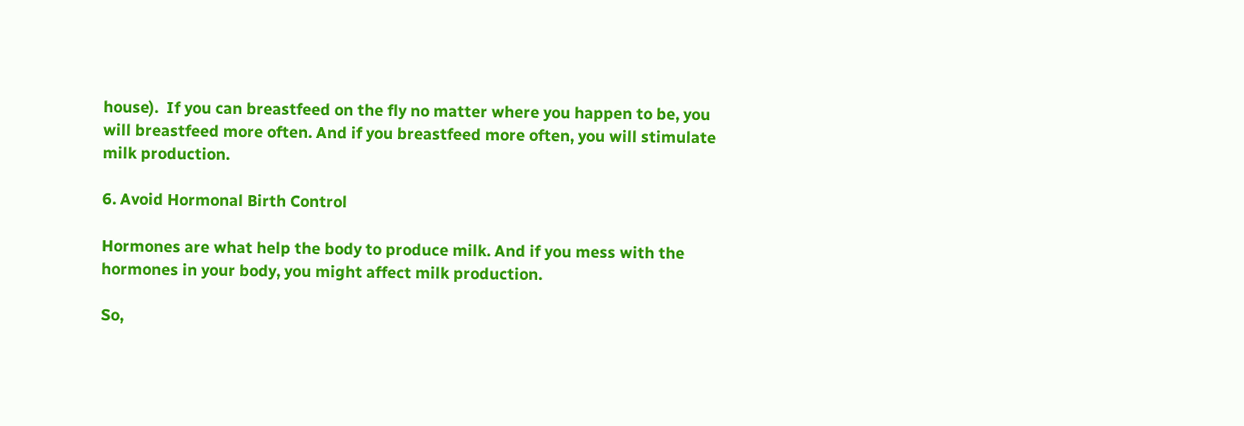house).  If you can breastfeed on the fly no matter where you happen to be, you will breastfeed more often. And if you breastfeed more often, you will stimulate milk production.

6. Avoid Hormonal Birth Control

Hormones are what help the body to produce milk. And if you mess with the hormones in your body, you might affect milk production.

So,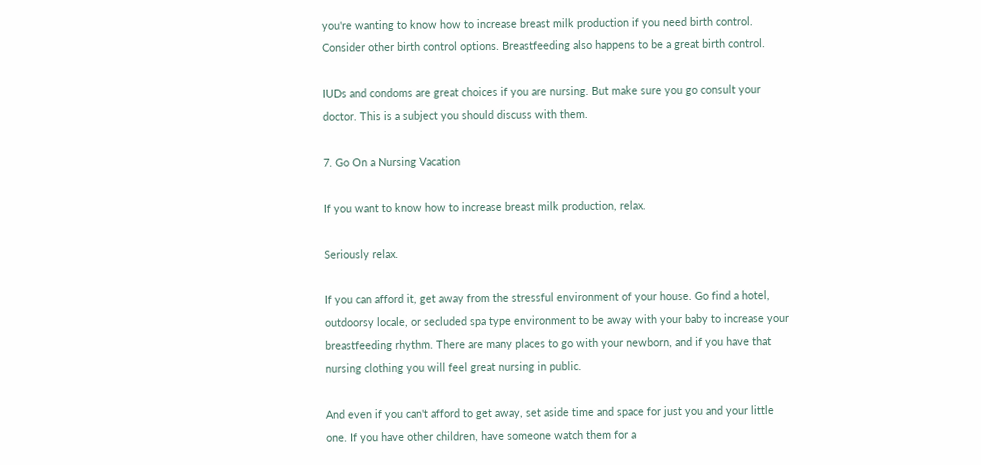you're wanting to know how to increase breast milk production if you need birth control. Consider other birth control options. Breastfeeding also happens to be a great birth control.

IUDs and condoms are great choices if you are nursing. But make sure you go consult your doctor. This is a subject you should discuss with them.

7. Go On a Nursing Vacation

If you want to know how to increase breast milk production, relax.

Seriously relax.

If you can afford it, get away from the stressful environment of your house. Go find a hotel, outdoorsy locale, or secluded spa type environment to be away with your baby to increase your breastfeeding rhythm. There are many places to go with your newborn, and if you have that nursing clothing you will feel great nursing in public.

And even if you can't afford to get away, set aside time and space for just you and your little one. If you have other children, have someone watch them for a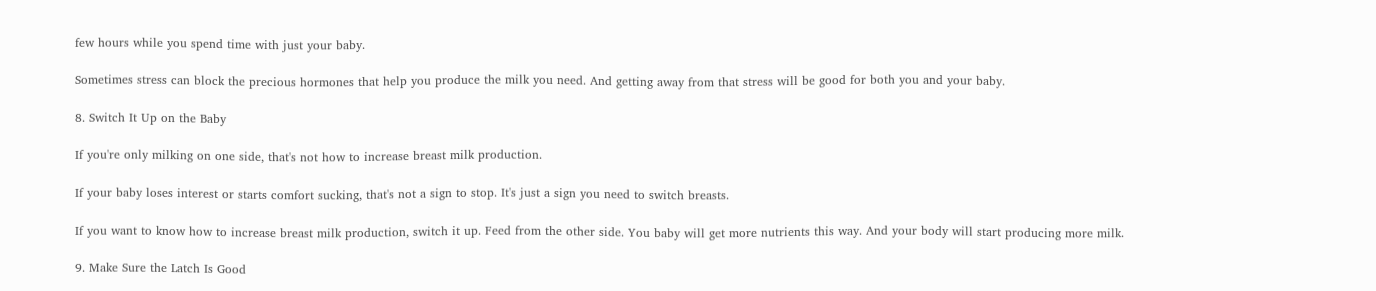few hours while you spend time with just your baby.

Sometimes stress can block the precious hormones that help you produce the milk you need. And getting away from that stress will be good for both you and your baby.

8. Switch It Up on the Baby

If you're only milking on one side, that's not how to increase breast milk production.

If your baby loses interest or starts comfort sucking, that's not a sign to stop. It's just a sign you need to switch breasts.

If you want to know how to increase breast milk production, switch it up. Feed from the other side. You baby will get more nutrients this way. And your body will start producing more milk.

9. Make Sure the Latch Is Good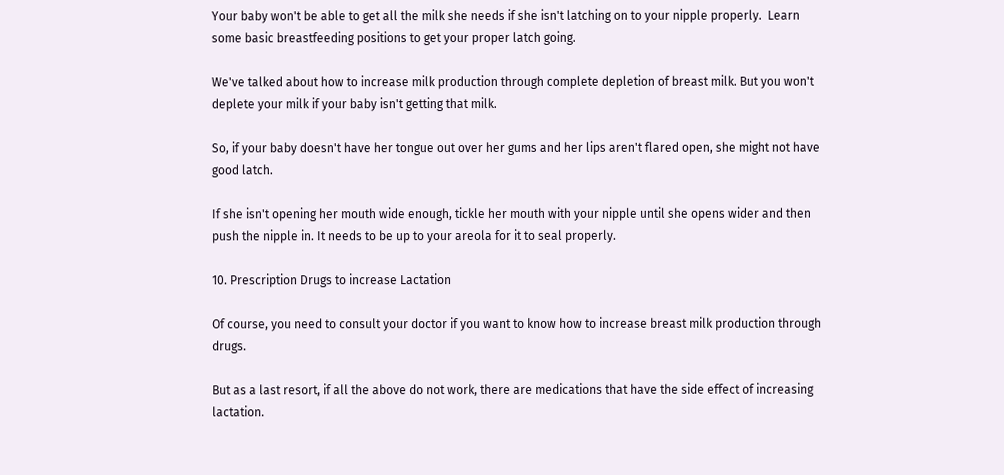Your baby won't be able to get all the milk she needs if she isn't latching on to your nipple properly.  Learn some basic breastfeeding positions to get your proper latch going.

We've talked about how to increase milk production through complete depletion of breast milk. But you won't deplete your milk if your baby isn't getting that milk.

So, if your baby doesn't have her tongue out over her gums and her lips aren't flared open, she might not have good latch.

If she isn't opening her mouth wide enough, tickle her mouth with your nipple until she opens wider and then push the nipple in. It needs to be up to your areola for it to seal properly.

10. Prescription Drugs to increase Lactation

Of course, you need to consult your doctor if you want to know how to increase breast milk production through drugs.

But as a last resort, if all the above do not work, there are medications that have the side effect of increasing lactation.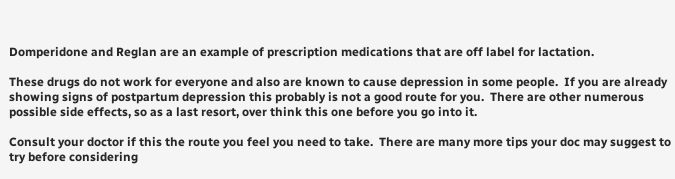Domperidone and Reglan are an example of prescription medications that are off label for lactation.

These drugs do not work for everyone and also are known to cause depression in some people.  If you are already showing signs of postpartum depression this probably is not a good route for you.  There are other numerous possible side effects, so as a last resort, over think this one before you go into it.

Consult your doctor if this the route you feel you need to take.  There are many more tips your doc may suggest to try before considering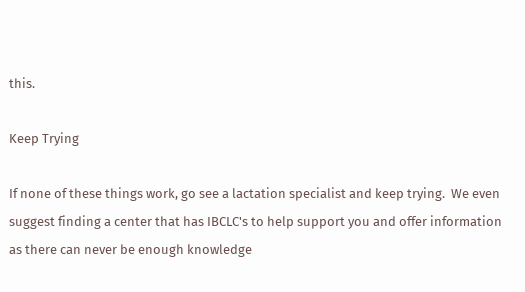this.

Keep Trying

If none of these things work, go see a lactation specialist and keep trying.  We even suggest finding a center that has IBCLC's to help support you and offer information as there can never be enough knowledge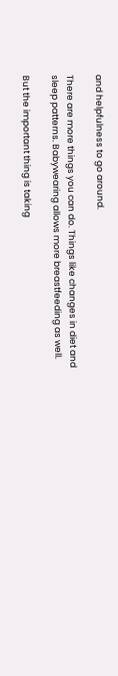and helpfulness to go around.

There are more things you can do. Things like changes in diet and sleep patterns. Babywearing allows more breastfeeding as well.

But the important thing is taking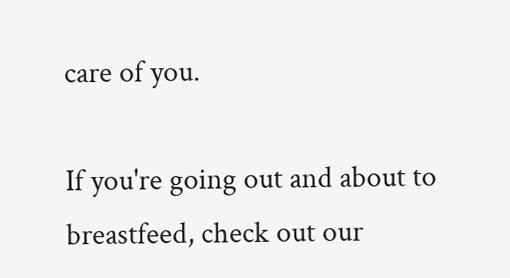care of you.

If you're going out and about to breastfeed, check out our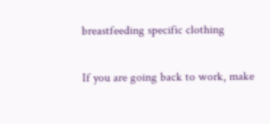breastfeeding specific clothing

If you are going back to work, make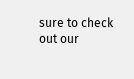sure to check out our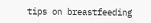tips on breastfeeding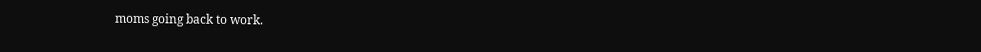moms going back to work.